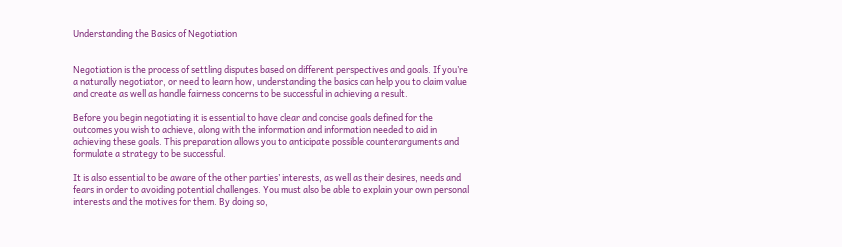Understanding the Basics of Negotiation


Negotiation is the process of settling disputes based on different perspectives and goals. If you’re a naturally negotiator, or need to learn how, understanding the basics can help you to claim value and create as well as handle fairness concerns to be successful in achieving a result.

Before you begin negotiating it is essential to have clear and concise goals defined for the outcomes you wish to achieve, along with the information and information needed to aid in achieving these goals. This preparation allows you to anticipate possible counterarguments and formulate a strategy to be successful.

It is also essential to be aware of the other parties’ interests, as well as their desires, needs and fears in order to avoiding potential challenges. You must also be able to explain your own personal interests and the motives for them. By doing so,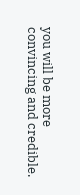you will be more convincing and credible.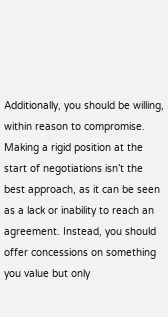Additionally, you should be willing, within reason to compromise. Making a rigid position at the start of negotiations isn’t the best approach, as it can be seen as a lack or inability to reach an agreement. Instead, you should offer concessions on something you value but only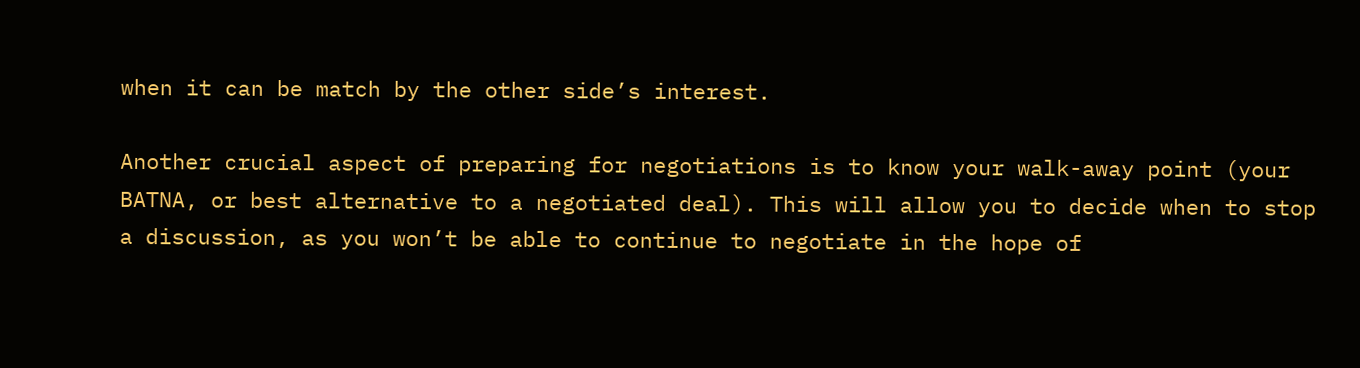when it can be match by the other side’s interest.

Another crucial aspect of preparing for negotiations is to know your walk-away point (your BATNA, or best alternative to a negotiated deal). This will allow you to decide when to stop a discussion, as you won’t be able to continue to negotiate in the hope of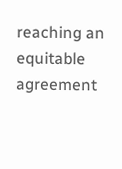reaching an equitable agreement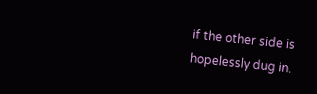if the other side is hopelessly dug in.